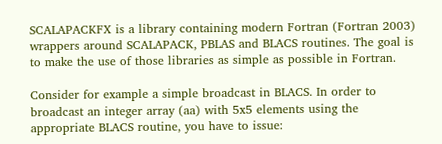SCALAPACKFX is a library containing modern Fortran (Fortran 2003) wrappers around SCALAPACK, PBLAS and BLACS routines. The goal is to make the use of those libraries as simple as possible in Fortran.

Consider for example a simple broadcast in BLACS. In order to broadcast an integer array (aa) with 5x5 elements using the appropriate BLACS routine, you have to issue: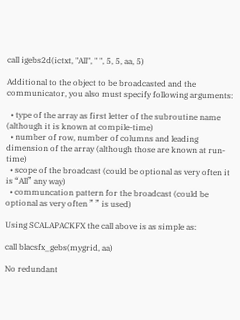call igebs2d(ictxt, "All", " ", 5, 5, aa, 5)

Additional to the object to be broadcasted and the communicator, you also must specify following arguments:

  • type of the array as first letter of the subroutine name (although it is known at compile-time)
  • number of row, number of columns and leading dimension of the array (although those are known at run-time)
  • scope of the broadcast (could be optional as very often it is “All” any way)
  • communcation pattern for the broadcast (could be optional as very often ” ” is used)

Using SCALAPACKFX the call above is as simple as:

call blacsfx_gebs(mygrid, aa)

No redundant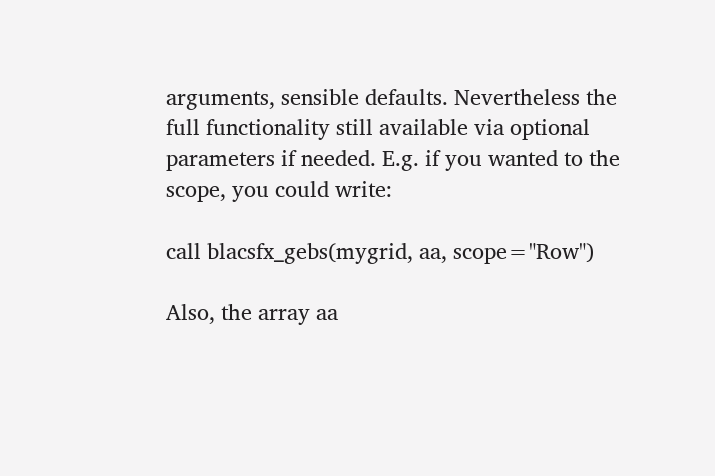arguments, sensible defaults. Nevertheless the full functionality still available via optional parameters if needed. E.g. if you wanted to the scope, you could write:

call blacsfx_gebs(mygrid, aa, scope="Row")

Also, the array aa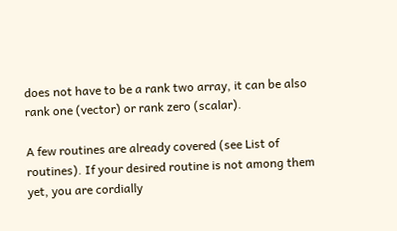does not have to be a rank two array, it can be also rank one (vector) or rank zero (scalar).

A few routines are already covered (see List of routines). If your desired routine is not among them yet, you are cordially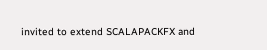invited to extend SCALAPACKFX and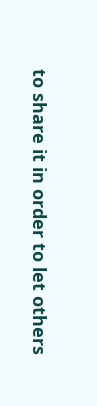to share it in order to let others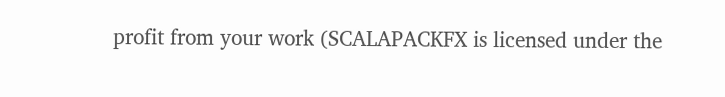profit from your work (SCALAPACKFX is licensed under the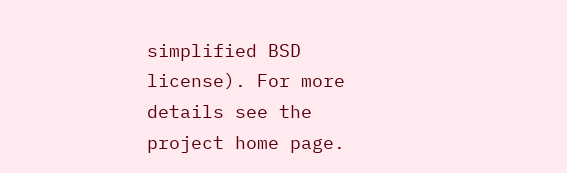simplified BSD license). For more details see the project home page.